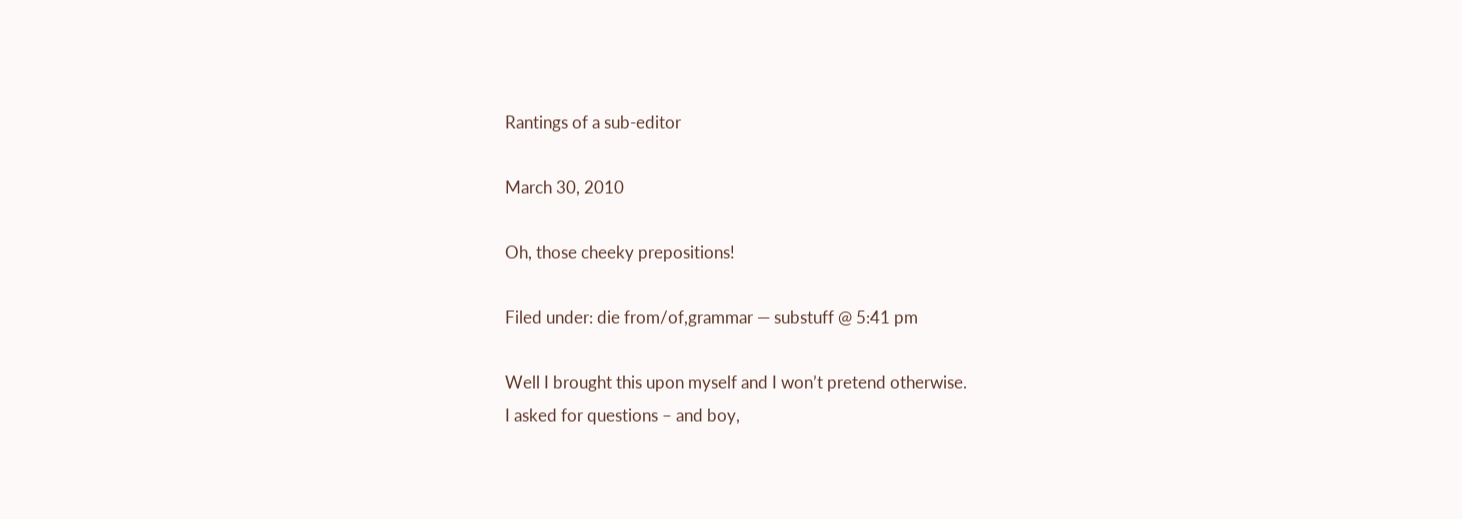Rantings of a sub-editor

March 30, 2010

Oh, those cheeky prepositions!

Filed under: die from/of,grammar — substuff @ 5:41 pm

Well I brought this upon myself and I won’t pretend otherwise.
I asked for questions – and boy,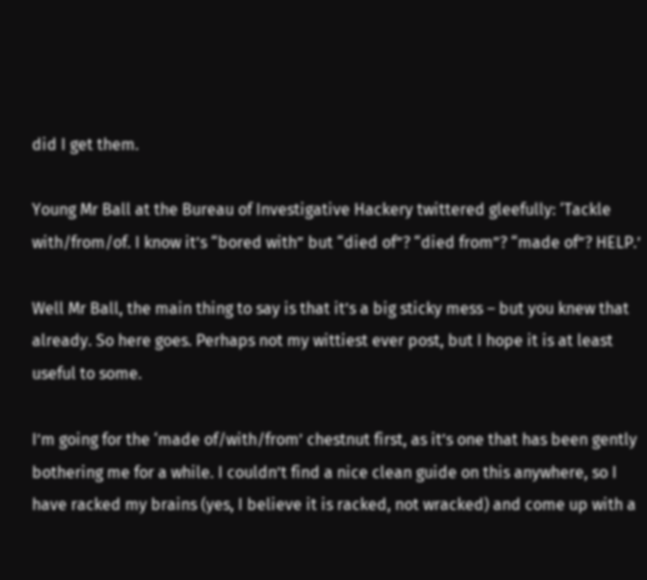did I get them.

Young Mr Ball at the Bureau of Investigative Hackery twittered gleefully: ‘Tackle with/from/of. I know it’s “bored with” but “died of”? “died from”? “made of”? HELP.’

Well Mr Ball, the main thing to say is that it’s a big sticky mess – but you knew that already. So here goes. Perhaps not my wittiest ever post, but I hope it is at least useful to some.

I’m going for the ‘made of/with/from’ chestnut first, as it’s one that has been gently bothering me for a while. I couldn’t find a nice clean guide on this anywhere, so I have racked my brains (yes, I believe it is racked, not wracked) and come up with a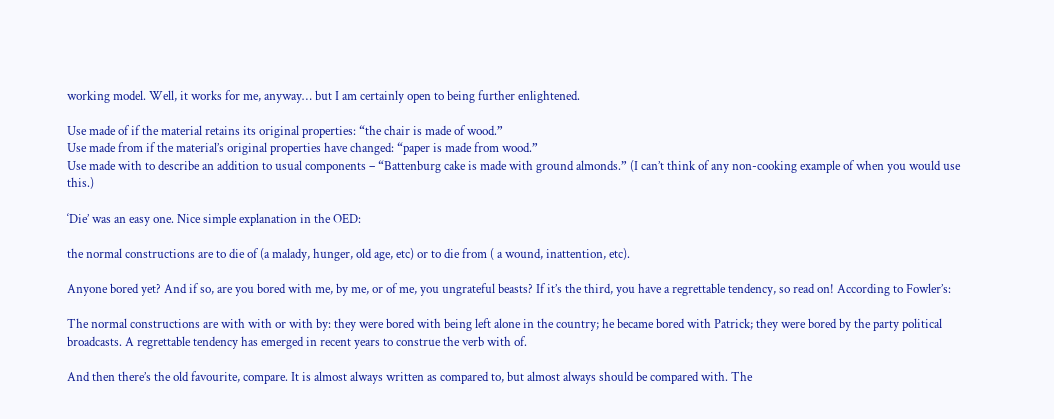working model. Well, it works for me, anyway… but I am certainly open to being further enlightened.

Use made of if the material retains its original properties: “the chair is made of wood.”
Use made from if the material’s original properties have changed: “paper is made from wood.”
Use made with to describe an addition to usual components – “Battenburg cake is made with ground almonds.” (I can’t think of any non-cooking example of when you would use this.)

‘Die’ was an easy one. Nice simple explanation in the OED:

the normal constructions are to die of (a malady, hunger, old age, etc) or to die from ( a wound, inattention, etc).

Anyone bored yet? And if so, are you bored with me, by me, or of me, you ungrateful beasts? If it’s the third, you have a regrettable tendency, so read on! According to Fowler’s:

The normal constructions are with with or with by: they were bored with being left alone in the country; he became bored with Patrick; they were bored by the party political broadcasts. A regrettable tendency has emerged in recent years to construe the verb with of.

And then there’s the old favourite, compare. It is almost always written as compared to, but almost always should be compared with. The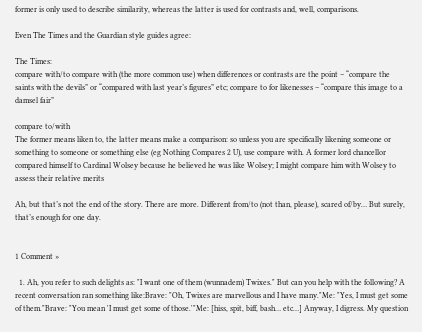former is only used to describe similarity, whereas the latter is used for contrasts and, well, comparisons.

Even The Times and the Guardian style guides agree:

The Times:
compare with/to compare with (the more common use) when differences or contrasts are the point – “compare the saints with the devils” or “compared with last year’s figures” etc; compare to for likenesses – “compare this image to a damsel fair”

compare to/with
The former means liken to, the latter means make a comparison: so unless you are specifically likening someone or something to someone or something else (eg Nothing Compares 2 U), use compare with. A former lord chancellor compared himself to Cardinal Wolsey because he believed he was like Wolsey; I might compare him with Wolsey to assess their relative merits

Ah, but that’s not the end of the story. There are more. Different from/to (not than, please), scared of/by… But surely, that’s enough for one day.


1 Comment »

  1. Ah, you refer to such delights as: "I want one of them (wunnadem) Twixes." But can you help with the following? A recent conversation ran something like:Brave: "Oh, Twixes are marvellous and I have many."Me: "Yes, I must get some of them."Brave: "You mean 'I must get some of those.'"Me: [hiss, spit, biff, bash… etc…] Anyway, I digress. My question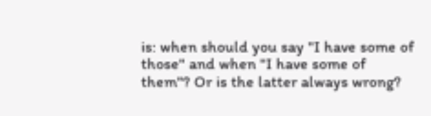is: when should you say "I have some of those" and when "I have some of them"? Or is the latter always wrong?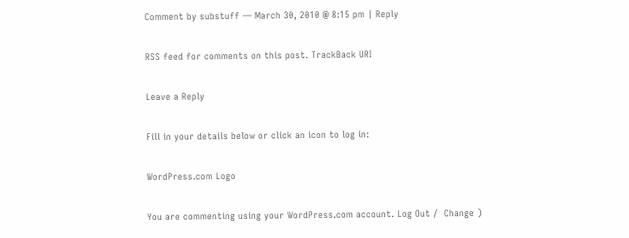Comment by substuff — March 30, 2010 @ 8:15 pm | Reply

RSS feed for comments on this post. TrackBack URI

Leave a Reply

Fill in your details below or click an icon to log in:

WordPress.com Logo

You are commenting using your WordPress.com account. Log Out /  Change )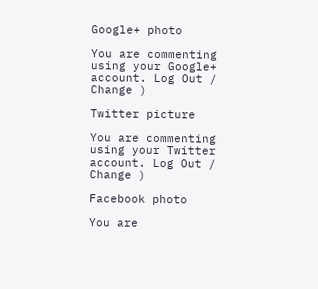Google+ photo

You are commenting using your Google+ account. Log Out /  Change )

Twitter picture

You are commenting using your Twitter account. Log Out /  Change )

Facebook photo

You are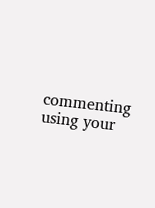commenting using your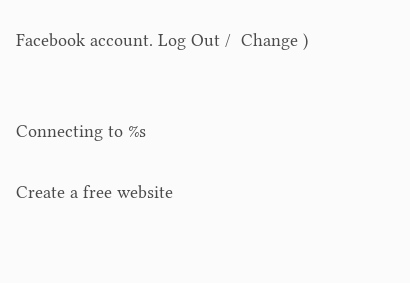Facebook account. Log Out /  Change )


Connecting to %s

Create a free website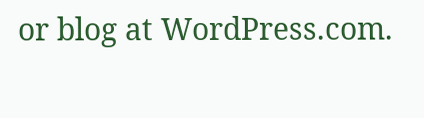or blog at WordPress.com.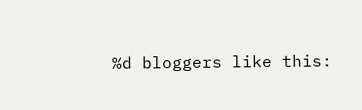%d bloggers like this: